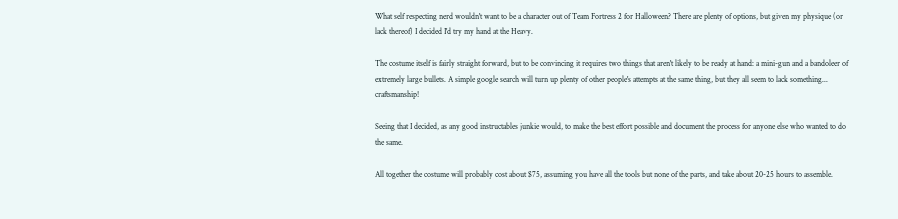What self respecting nerd wouldn't want to be a character out of Team Fortress 2 for Halloween? There are plenty of options, but given my physique (or lack thereof) I decided I'd try my hand at the Heavy.

The costume itself is fairly straight forward, but to be convincing it requires two things that aren't likely to be ready at hand: a mini-gun and a bandoleer of extremely large bullets. A simple google search will turn up plenty of other people's attempts at the same thing, but they all seem to lack something... craftsmanship!

Seeing that I decided, as any good instructables junkie would, to make the best effort possible and document the process for anyone else who wanted to do the same.

All together the costume will probably cost about $75, assuming you have all the tools but none of the parts, and take about 20-25 hours to assemble.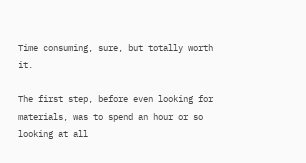Time consuming, sure, but totally worth it.

The first step, before even looking for materials, was to spend an hour or so looking at all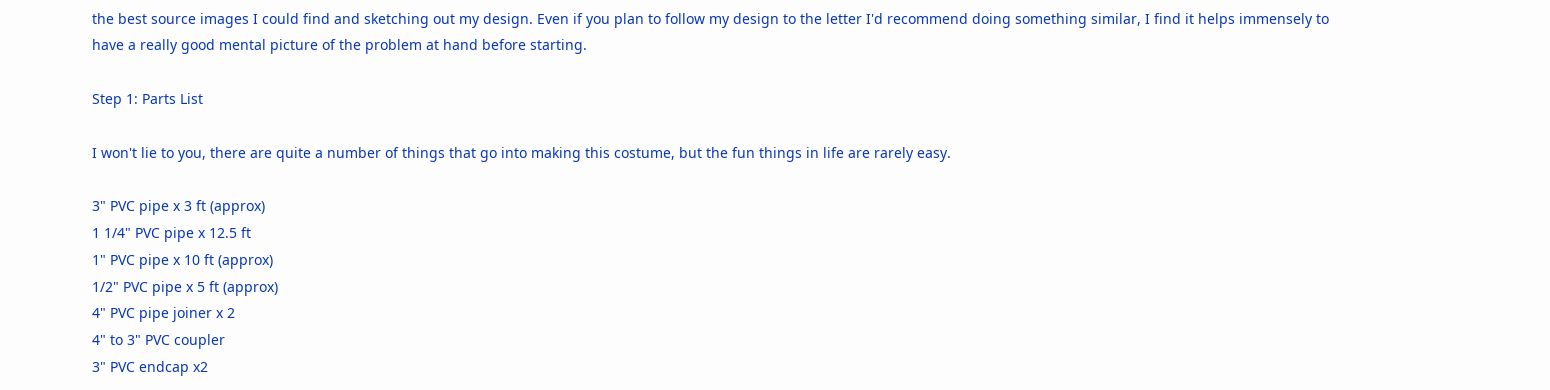the best source images I could find and sketching out my design. Even if you plan to follow my design to the letter I'd recommend doing something similar, I find it helps immensely to have a really good mental picture of the problem at hand before starting.

Step 1: Parts List

I won't lie to you, there are quite a number of things that go into making this costume, but the fun things in life are rarely easy.

3" PVC pipe x 3 ft (approx)
1 1/4" PVC pipe x 12.5 ft
1" PVC pipe x 10 ft (approx)
1/2" PVC pipe x 5 ft (approx)
4" PVC pipe joiner x 2
4" to 3" PVC coupler
3" PVC endcap x2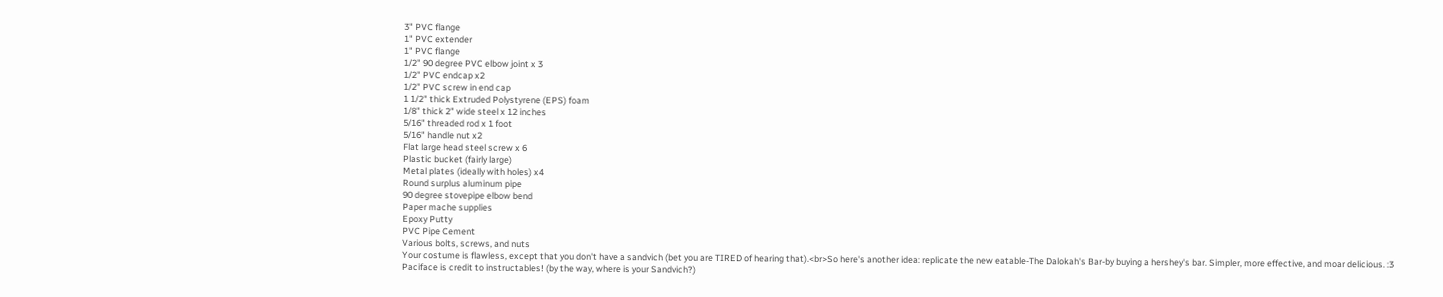3" PVC flange
1" PVC extender
1" PVC flange
1/2" 90 degree PVC elbow joint x 3
1/2" PVC endcap x2
1/2" PVC screw in end cap
1 1/2" thick Extruded Polystyrene (EPS) foam
1/8" thick 2" wide steel x 12 inches
5/16" threaded rod x 1 foot
5/16" handle nut x2
Flat large head steel screw x 6
Plastic bucket (fairly large)
Metal plates (ideally with holes) x4
Round surplus aluminum pipe
90 degree stovepipe elbow bend
Paper mache supplies
Epoxy Putty
PVC Pipe Cement
Various bolts, screws, and nuts
Your costume is flawless, except that you don't have a sandvich (bet you are TIRED of hearing that).<br>So here's another idea: replicate the new eatable-The Dalokah's Bar-by buying a hershey's bar. Simpler, more effective, and moar delicious. :3
Paciface is credit to instructables! (by the way, where is your Sandvich?)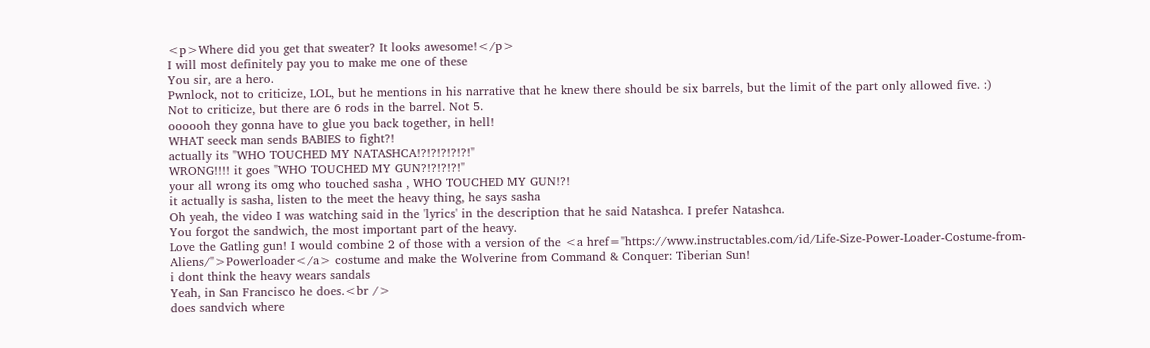<p>Where did you get that sweater? It looks awesome!</p>
I will most definitely pay you to make me one of these
You sir, are a hero.
Pwnlock, not to criticize, LOL, but he mentions in his narrative that he knew there should be six barrels, but the limit of the part only allowed five. :)
Not to criticize, but there are 6 rods in the barrel. Not 5.
oooooh they gonna have to glue you back together, in hell!
WHAT seeck man sends BABIES to fight?!
actually its "WHO TOUCHED MY NATASHCA!?!?!?!?!?!"
WRONG!!!! it goes "WHO TOUCHED MY GUN?!?!?!?!"
your all wrong its omg who touched sasha , WHO TOUCHED MY GUN!?!
it actually is sasha, listen to the meet the heavy thing, he says sasha
Oh yeah, the video I was watching said in the 'lyrics' in the description that he said Natashca. I prefer Natashca.
You forgot the sandwich, the most important part of the heavy.
Love the Gatling gun! I would combine 2 of those with a version of the <a href="https://www.instructables.com/id/Life-Size-Power-Loader-Costume-from-Aliens/">Powerloader</a> costume and make the Wolverine from Command & Conquer: Tiberian Sun!
i dont think the heavy wears sandals
Yeah, in San Francisco he does.<br />
does sandvich where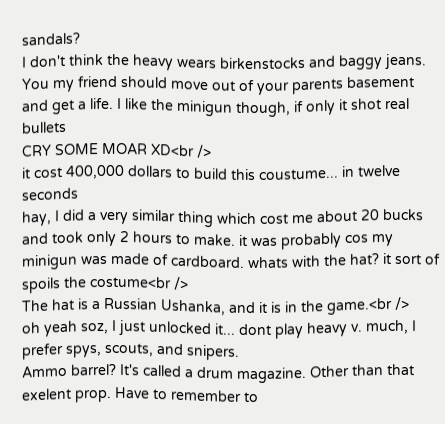sandals?
I don't think the heavy wears birkenstocks and baggy jeans. You my friend should move out of your parents basement and get a life. I like the minigun though, if only it shot real bullets
CRY SOME MOAR XD<br />
it cost 400,000 dollars to build this coustume... in twelve seconds
hay, I did a very similar thing which cost me about 20 bucks and took only 2 hours to make. it was probably cos my minigun was made of cardboard. whats with the hat? it sort of spoils the costume<br />
The hat is a Russian Ushanka, and it is in the game.<br />
oh yeah soz, I just unlocked it... dont play heavy v. much, I prefer spys, scouts, and snipers.
Ammo barrel? It's called a drum magazine. Other than that exelent prop. Have to remember to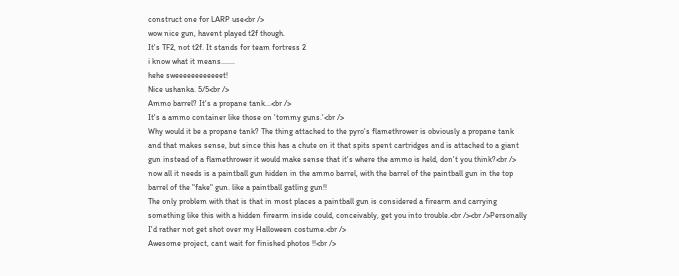construct one for LARP use<br />
wow nice gun, havent played t2f though.
It's TF2, not t2f. It stands for team fortress 2
i know what it means.......
hehe sweeeeeeeeeeeet!
Nice ushanka. 5/5<br />
Ammo barrel? It's a propane tank...<br />
It's a ammo container like those on 'tommy guns.'<br />
Why would it be a propane tank? The thing attached to the pyro's flamethrower is obviously a propane tank and that makes sense, but since this has a chute on it that spits spent cartridges and is attached to a giant gun instead of a flamethrower it would make sense that it's where the ammo is held, don't you think?<br />
now all it needs is a paintball gun hidden in the ammo barrel, with the barrel of the paintball gun in the top barrel of the "fake" gun. like a paintball gatling gun!!
The only problem with that is that in most places a paintball gun is considered a firearm and carrying something like this with a hidden firearm inside could, conceivably, get you into trouble.<br /><br />Personally I'd rather not get shot over my Halloween costume.<br />
Awesome project, cant wait for finished photos !!<br />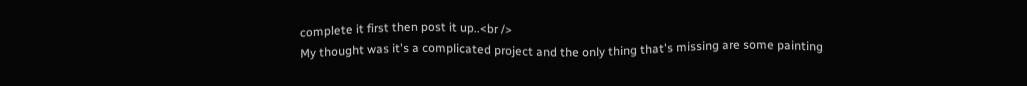complete it first then post it up..<br />
My thought was it's a complicated project and the only thing that's missing are some painting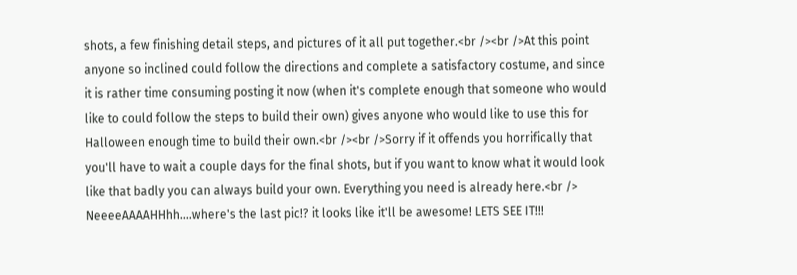shots, a few finishing detail steps, and pictures of it all put together.<br /><br />At this point anyone so inclined could follow the directions and complete a satisfactory costume, and since it is rather time consuming posting it now (when it's complete enough that someone who would like to could follow the steps to build their own) gives anyone who would like to use this for Halloween enough time to build their own.<br /><br />Sorry if it offends you horrifically that you'll have to wait a couple days for the final shots, but if you want to know what it would look like that badly you can always build your own. Everything you need is already here.<br />
NeeeeAAAAHHhh....where's the last pic!? it looks like it'll be awesome! LETS SEE IT!!!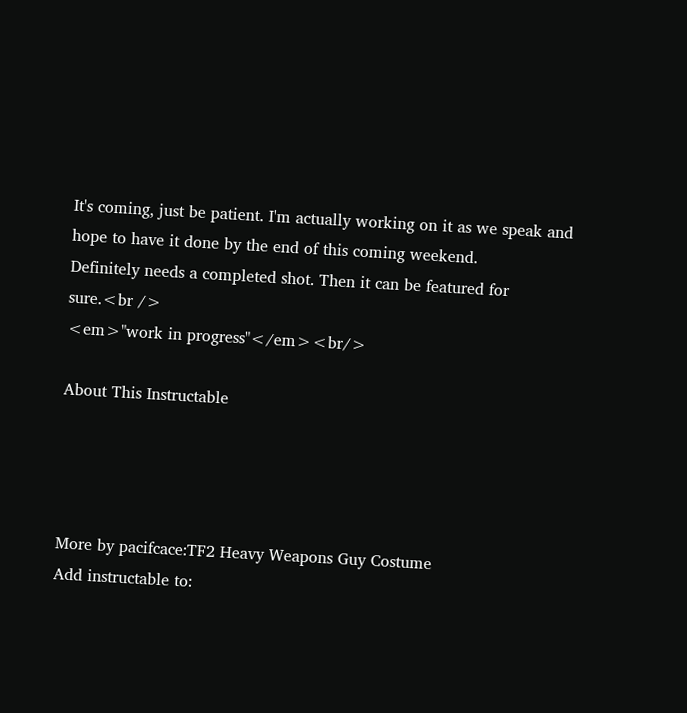It's coming, just be patient. I'm actually working on it as we speak and hope to have it done by the end of this coming weekend.
Definitely needs a completed shot. Then it can be featured for sure.<br />
<em>"work in progress"</em><br/>

About This Instructable




More by pacifcace:TF2 Heavy Weapons Guy Costume
Add instructable to: